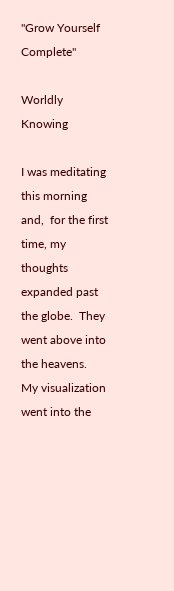"Grow Yourself Complete"

Worldly Knowing

I was meditating this morning and,  for the first time, my thoughts expanded past the globe.  They went above into the heavens.  My visualization went into the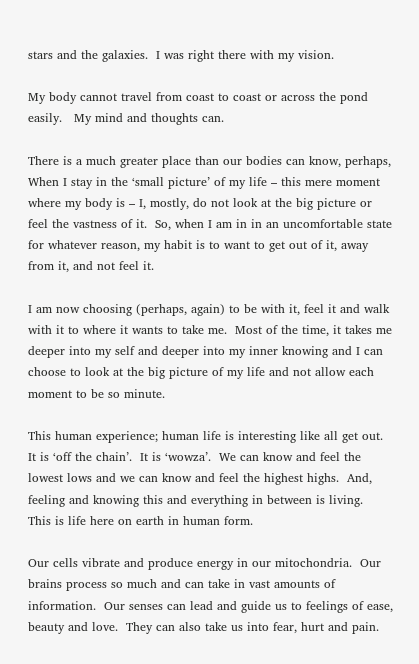stars and the galaxies.  I was right there with my vision.

My body cannot travel from coast to coast or across the pond easily.   My mind and thoughts can.

There is a much greater place than our bodies can know, perhaps,   When I stay in the ‘small picture’ of my life – this mere moment where my body is – I, mostly, do not look at the big picture or feel the vastness of it.  So, when I am in in an uncomfortable state for whatever reason, my habit is to want to get out of it, away from it, and not feel it.

I am now choosing (perhaps, again) to be with it, feel it and walk with it to where it wants to take me.  Most of the time, it takes me deeper into my self and deeper into my inner knowing and I can choose to look at the big picture of my life and not allow each moment to be so minute.

This human experience; human life is interesting like all get out.  It is ‘off the chain’.  It is ‘wowza’.  We can know and feel the lowest lows and we can know and feel the highest highs.  And, feeling and knowing this and everything in between is living.  This is life here on earth in human form.

Our cells vibrate and produce energy in our mitochondria.  Our brains process so much and can take in vast amounts of information.  Our senses can lead and guide us to feelings of ease, beauty and love.  They can also take us into fear, hurt and pain.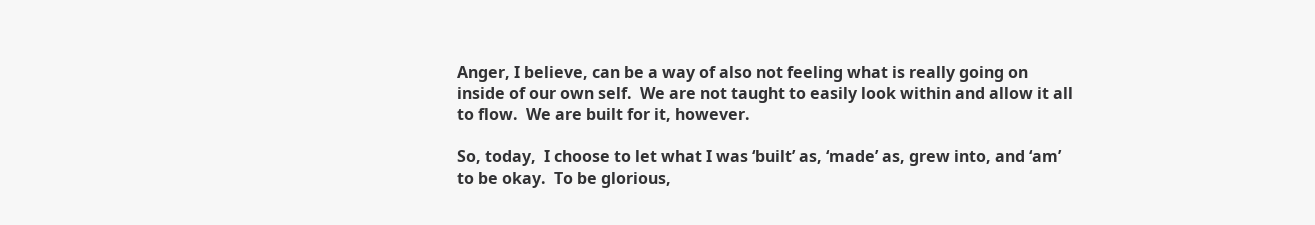Anger, I believe, can be a way of also not feeling what is really going on inside of our own self.  We are not taught to easily look within and allow it all to flow.  We are built for it, however.

So, today,  I choose to let what I was ‘built’ as, ‘made’ as, grew into, and ‘am’ to be okay.  To be glorious,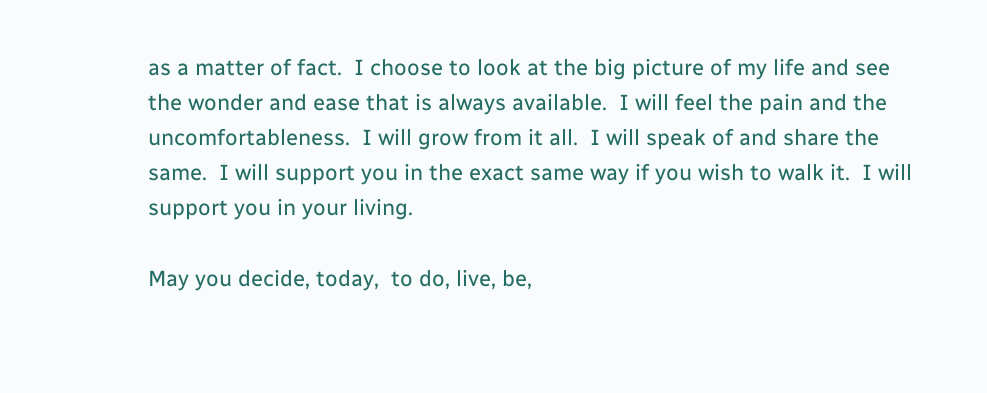as a matter of fact.  I choose to look at the big picture of my life and see the wonder and ease that is always available.  I will feel the pain and the uncomfortableness.  I will grow from it all.  I will speak of and share the same.  I will support you in the exact same way if you wish to walk it.  I will support you in your living.

May you decide, today,  to do, live, be,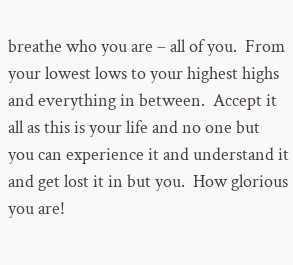breathe who you are – all of you.  From your lowest lows to your highest highs and everything in between.  Accept it all as this is your life and no one but you can experience it and understand it and get lost it in but you.  How glorious you are!